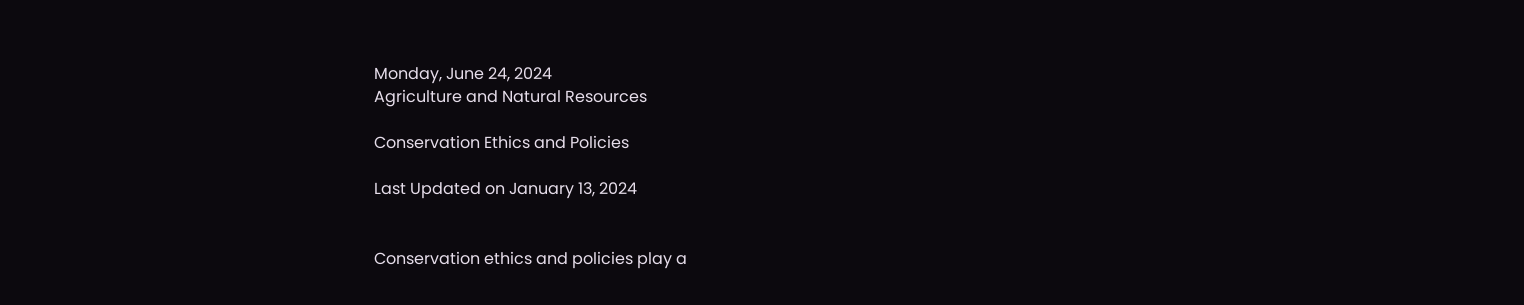Monday, June 24, 2024
Agriculture and Natural Resources

Conservation Ethics and Policies

Last Updated on January 13, 2024


Conservation ethics and policies play a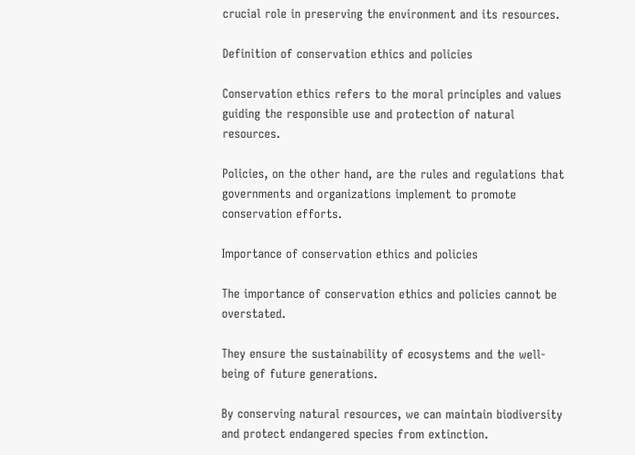crucial role in preserving the environment and its resources.

Definition of conservation ethics and policies

Conservation ethics refers to the moral principles and values guiding the responsible use and protection of natural resources.

Policies, on the other hand, are the rules and regulations that governments and organizations implement to promote conservation efforts.

Importance of conservation ethics and policies

The importance of conservation ethics and policies cannot be overstated.

They ensure the sustainability of ecosystems and the well-being of future generations.

By conserving natural resources, we can maintain biodiversity and protect endangered species from extinction.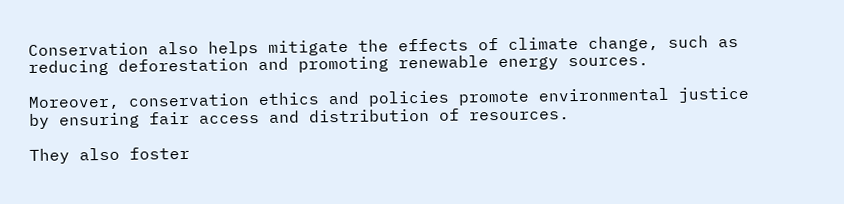Conservation also helps mitigate the effects of climate change, such as reducing deforestation and promoting renewable energy sources.

Moreover, conservation ethics and policies promote environmental justice by ensuring fair access and distribution of resources.

They also foster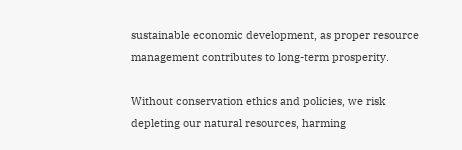sustainable economic development, as proper resource management contributes to long-term prosperity.

Without conservation ethics and policies, we risk depleting our natural resources, harming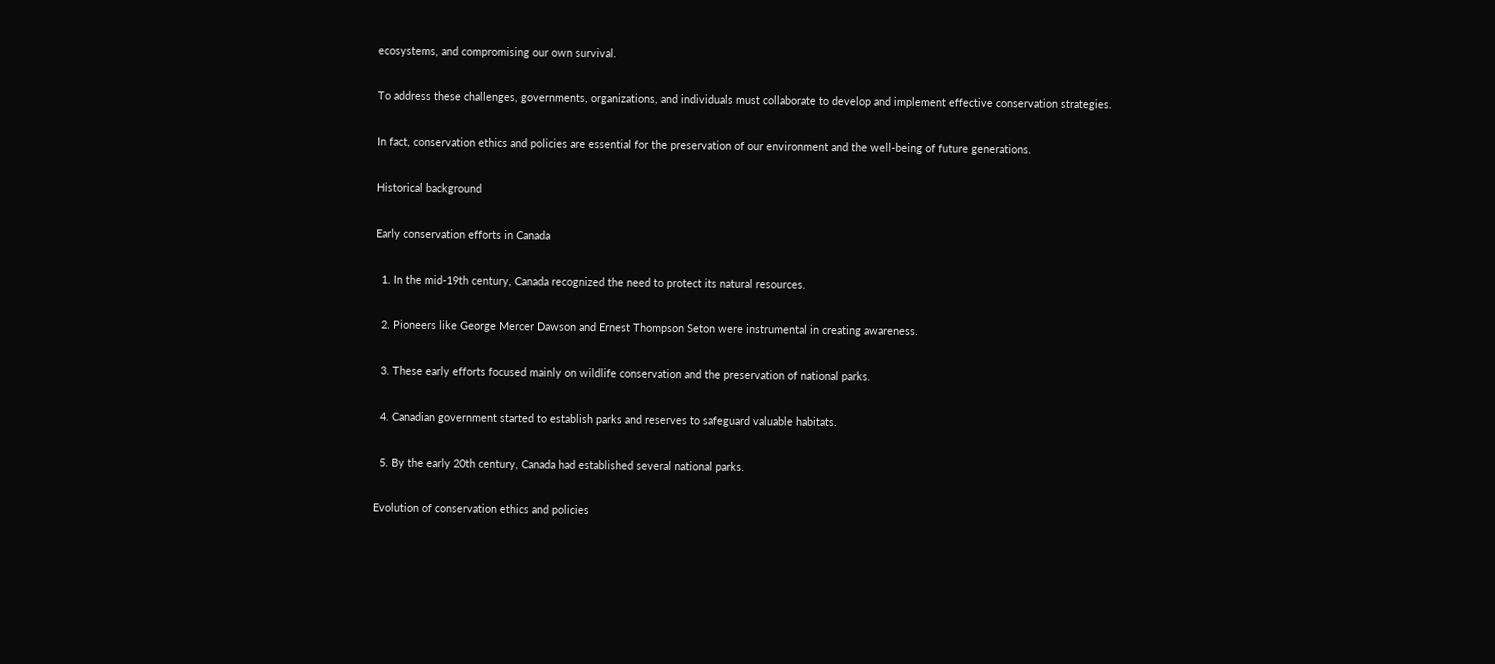ecosystems, and compromising our own survival.

To address these challenges, governments, organizations, and individuals must collaborate to develop and implement effective conservation strategies.

In fact, conservation ethics and policies are essential for the preservation of our environment and the well-being of future generations.

Historical background

Early conservation efforts in Canada

  1. In the mid-19th century, Canada recognized the need to protect its natural resources.

  2. Pioneers like George Mercer Dawson and Ernest Thompson Seton were instrumental in creating awareness.

  3. These early efforts focused mainly on wildlife conservation and the preservation of national parks.

  4. Canadian government started to establish parks and reserves to safeguard valuable habitats.

  5. By the early 20th century, Canada had established several national parks.

Evolution of conservation ethics and policies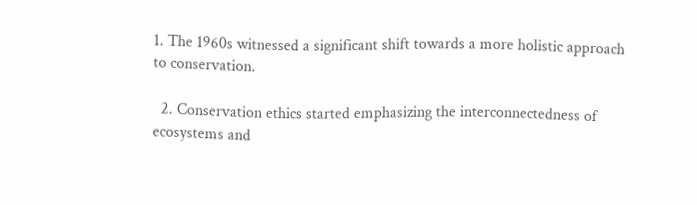1. The 1960s witnessed a significant shift towards a more holistic approach to conservation.

  2. Conservation ethics started emphasizing the interconnectedness of ecosystems and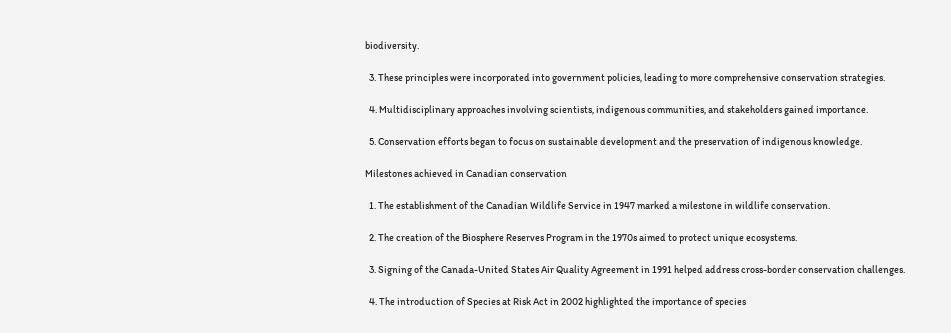biodiversity.

  3. These principles were incorporated into government policies, leading to more comprehensive conservation strategies.

  4. Multidisciplinary approaches involving scientists, indigenous communities, and stakeholders gained importance.

  5. Conservation efforts began to focus on sustainable development and the preservation of indigenous knowledge.

Milestones achieved in Canadian conservation

  1. The establishment of the Canadian Wildlife Service in 1947 marked a milestone in wildlife conservation.

  2. The creation of the Biosphere Reserves Program in the 1970s aimed to protect unique ecosystems.

  3. Signing of the Canada-United States Air Quality Agreement in 1991 helped address cross-border conservation challenges.

  4. The introduction of Species at Risk Act in 2002 highlighted the importance of species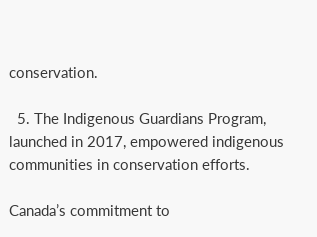conservation.

  5. The Indigenous Guardians Program, launched in 2017, empowered indigenous communities in conservation efforts.

Canada’s commitment to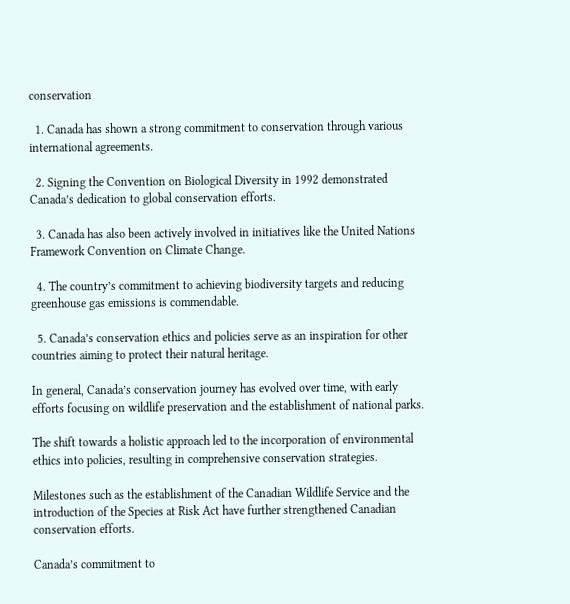conservation

  1. Canada has shown a strong commitment to conservation through various international agreements.

  2. Signing the Convention on Biological Diversity in 1992 demonstrated Canada’s dedication to global conservation efforts.

  3. Canada has also been actively involved in initiatives like the United Nations Framework Convention on Climate Change.

  4. The country’s commitment to achieving biodiversity targets and reducing greenhouse gas emissions is commendable.

  5. Canada’s conservation ethics and policies serve as an inspiration for other countries aiming to protect their natural heritage.

In general, Canada’s conservation journey has evolved over time, with early efforts focusing on wildlife preservation and the establishment of national parks.

The shift towards a holistic approach led to the incorporation of environmental ethics into policies, resulting in comprehensive conservation strategies.

Milestones such as the establishment of the Canadian Wildlife Service and the introduction of the Species at Risk Act have further strengthened Canadian conservation efforts.

Canada’s commitment to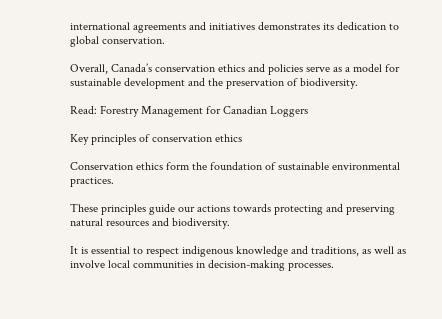international agreements and initiatives demonstrates its dedication to global conservation.

Overall, Canada’s conservation ethics and policies serve as a model for sustainable development and the preservation of biodiversity.

Read: Forestry Management for Canadian Loggers

Key principles of conservation ethics

Conservation ethics form the foundation of sustainable environmental practices.

These principles guide our actions towards protecting and preserving natural resources and biodiversity.

It is essential to respect indigenous knowledge and traditions, as well as involve local communities in decision-making processes.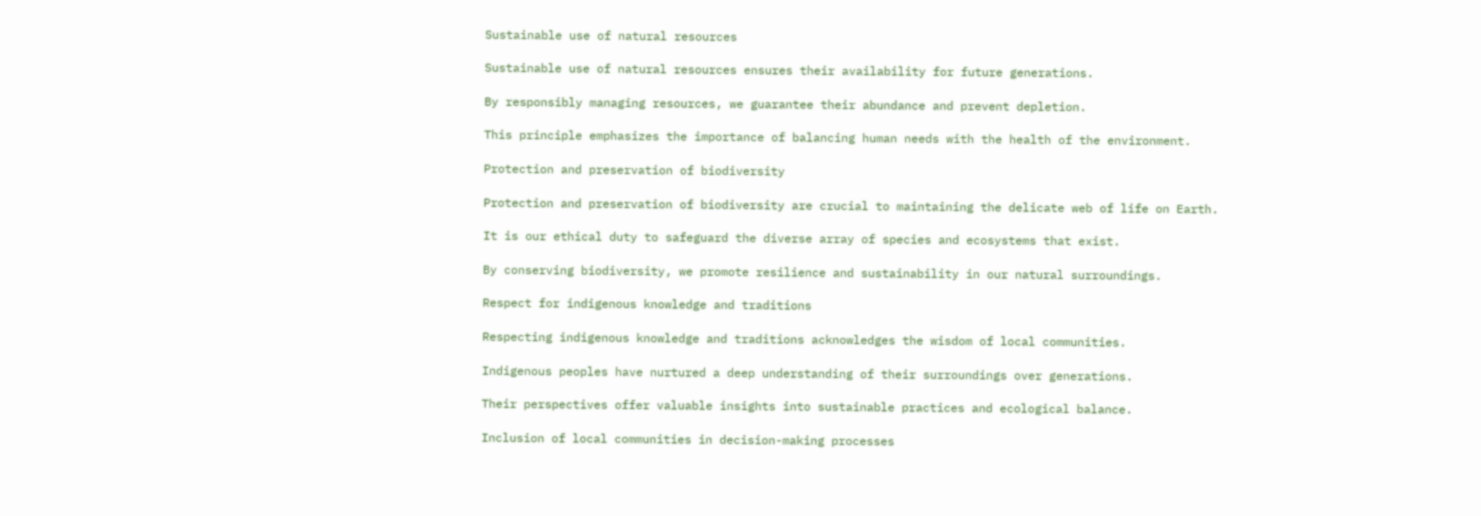Sustainable use of natural resources

Sustainable use of natural resources ensures their availability for future generations.

By responsibly managing resources, we guarantee their abundance and prevent depletion.

This principle emphasizes the importance of balancing human needs with the health of the environment.

Protection and preservation of biodiversity

Protection and preservation of biodiversity are crucial to maintaining the delicate web of life on Earth.

It is our ethical duty to safeguard the diverse array of species and ecosystems that exist.

By conserving biodiversity, we promote resilience and sustainability in our natural surroundings.

Respect for indigenous knowledge and traditions

Respecting indigenous knowledge and traditions acknowledges the wisdom of local communities.

Indigenous peoples have nurtured a deep understanding of their surroundings over generations.

Their perspectives offer valuable insights into sustainable practices and ecological balance.

Inclusion of local communities in decision-making processes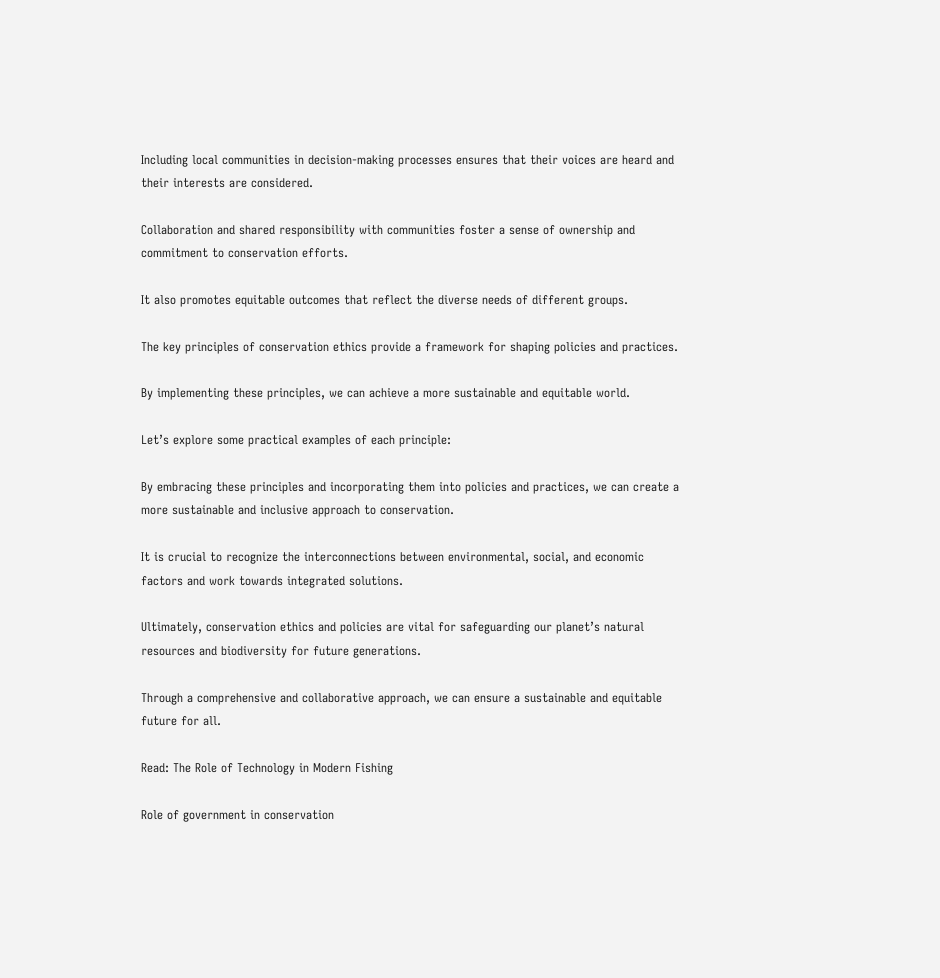Including local communities in decision-making processes ensures that their voices are heard and their interests are considered.

Collaboration and shared responsibility with communities foster a sense of ownership and commitment to conservation efforts.

It also promotes equitable outcomes that reflect the diverse needs of different groups.

The key principles of conservation ethics provide a framework for shaping policies and practices.

By implementing these principles, we can achieve a more sustainable and equitable world.

Let’s explore some practical examples of each principle:

By embracing these principles and incorporating them into policies and practices, we can create a more sustainable and inclusive approach to conservation.

It is crucial to recognize the interconnections between environmental, social, and economic factors and work towards integrated solutions.

Ultimately, conservation ethics and policies are vital for safeguarding our planet’s natural resources and biodiversity for future generations.

Through a comprehensive and collaborative approach, we can ensure a sustainable and equitable future for all.

Read: The Role of Technology in Modern Fishing

Role of government in conservation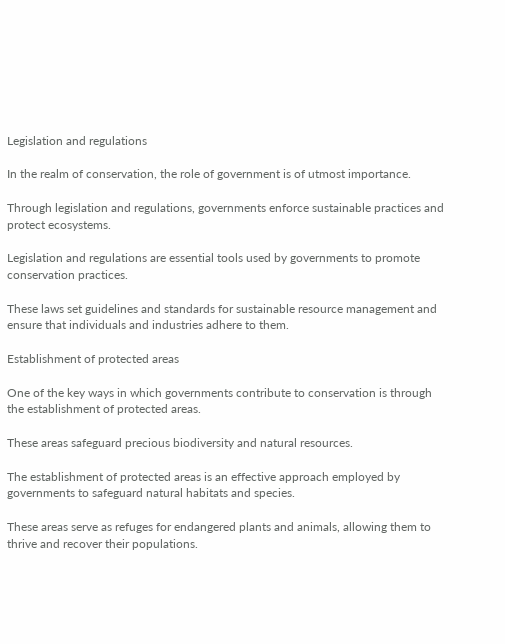Legislation and regulations

In the realm of conservation, the role of government is of utmost importance.

Through legislation and regulations, governments enforce sustainable practices and protect ecosystems.

Legislation and regulations are essential tools used by governments to promote conservation practices.

These laws set guidelines and standards for sustainable resource management and ensure that individuals and industries adhere to them.

Establishment of protected areas

One of the key ways in which governments contribute to conservation is through the establishment of protected areas.

These areas safeguard precious biodiversity and natural resources.

The establishment of protected areas is an effective approach employed by governments to safeguard natural habitats and species.

These areas serve as refuges for endangered plants and animals, allowing them to thrive and recover their populations.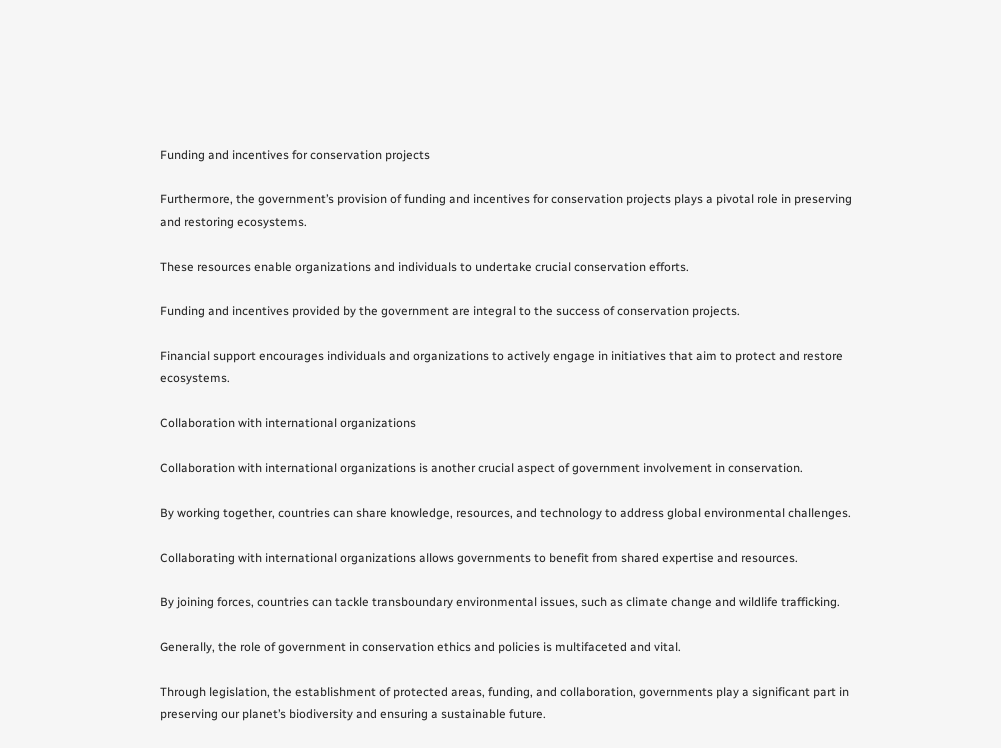Funding and incentives for conservation projects

Furthermore, the government’s provision of funding and incentives for conservation projects plays a pivotal role in preserving and restoring ecosystems.

These resources enable organizations and individuals to undertake crucial conservation efforts.

Funding and incentives provided by the government are integral to the success of conservation projects.

Financial support encourages individuals and organizations to actively engage in initiatives that aim to protect and restore ecosystems.

Collaboration with international organizations

Collaboration with international organizations is another crucial aspect of government involvement in conservation.

By working together, countries can share knowledge, resources, and technology to address global environmental challenges.

Collaborating with international organizations allows governments to benefit from shared expertise and resources.

By joining forces, countries can tackle transboundary environmental issues, such as climate change and wildlife trafficking.

Generally, the role of government in conservation ethics and policies is multifaceted and vital.

Through legislation, the establishment of protected areas, funding, and collaboration, governments play a significant part in preserving our planet’s biodiversity and ensuring a sustainable future.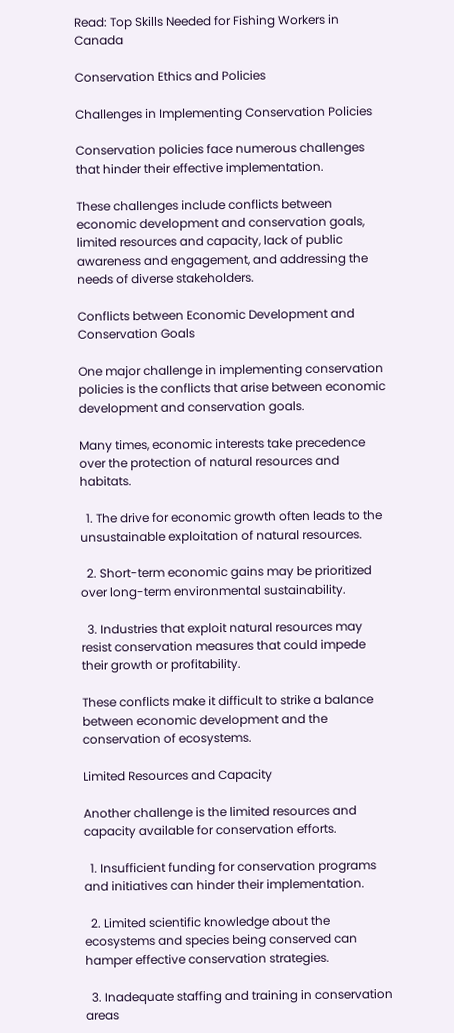Read: Top Skills Needed for Fishing Workers in Canada

Conservation Ethics and Policies

Challenges in Implementing Conservation Policies

Conservation policies face numerous challenges that hinder their effective implementation.

These challenges include conflicts between economic development and conservation goals, limited resources and capacity, lack of public awareness and engagement, and addressing the needs of diverse stakeholders.

Conflicts between Economic Development and Conservation Goals

One major challenge in implementing conservation policies is the conflicts that arise between economic development and conservation goals.

Many times, economic interests take precedence over the protection of natural resources and habitats.

  1. The drive for economic growth often leads to the unsustainable exploitation of natural resources.

  2. Short-term economic gains may be prioritized over long-term environmental sustainability.

  3. Industries that exploit natural resources may resist conservation measures that could impede their growth or profitability.

These conflicts make it difficult to strike a balance between economic development and the conservation of ecosystems.

Limited Resources and Capacity

Another challenge is the limited resources and capacity available for conservation efforts.

  1. Insufficient funding for conservation programs and initiatives can hinder their implementation.

  2. Limited scientific knowledge about the ecosystems and species being conserved can hamper effective conservation strategies.

  3. Inadequate staffing and training in conservation areas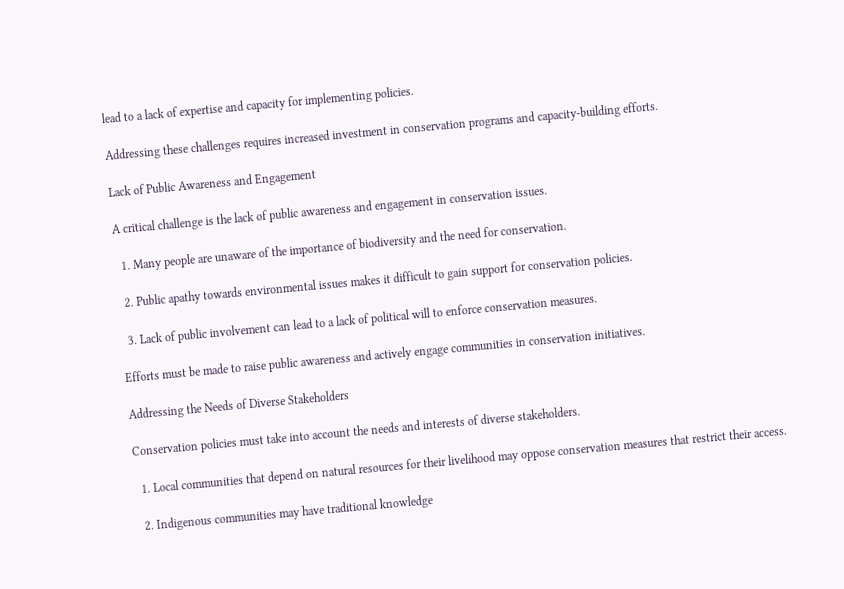lead to a lack of expertise and capacity for implementing policies.

Addressing these challenges requires increased investment in conservation programs and capacity-building efforts.

Lack of Public Awareness and Engagement

A critical challenge is the lack of public awareness and engagement in conservation issues.

  1. Many people are unaware of the importance of biodiversity and the need for conservation.

  2. Public apathy towards environmental issues makes it difficult to gain support for conservation policies.

  3. Lack of public involvement can lead to a lack of political will to enforce conservation measures.

Efforts must be made to raise public awareness and actively engage communities in conservation initiatives.

Addressing the Needs of Diverse Stakeholders

Conservation policies must take into account the needs and interests of diverse stakeholders.

  1. Local communities that depend on natural resources for their livelihood may oppose conservation measures that restrict their access.

  2. Indigenous communities may have traditional knowledge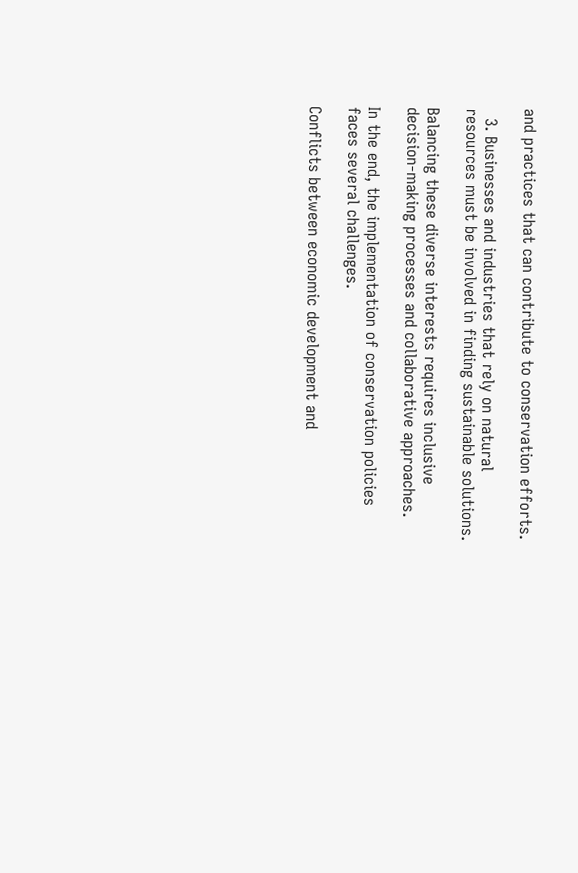and practices that can contribute to conservation efforts.

  3. Businesses and industries that rely on natural resources must be involved in finding sustainable solutions.

Balancing these diverse interests requires inclusive decision-making processes and collaborative approaches.

In the end, the implementation of conservation policies faces several challenges.

Conflicts between economic development and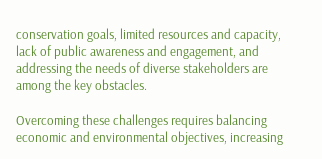conservation goals, limited resources and capacity, lack of public awareness and engagement, and addressing the needs of diverse stakeholders are among the key obstacles.

Overcoming these challenges requires balancing economic and environmental objectives, increasing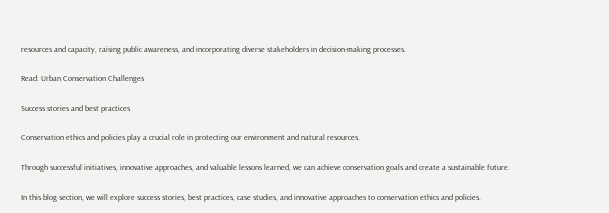resources and capacity, raising public awareness, and incorporating diverse stakeholders in decision-making processes.

Read: Urban Conservation Challenges

Success stories and best practices

Conservation ethics and policies play a crucial role in protecting our environment and natural resources.

Through successful initiatives, innovative approaches, and valuable lessons learned, we can achieve conservation goals and create a sustainable future.

In this blog section, we will explore success stories, best practices, case studies, and innovative approaches to conservation ethics and policies.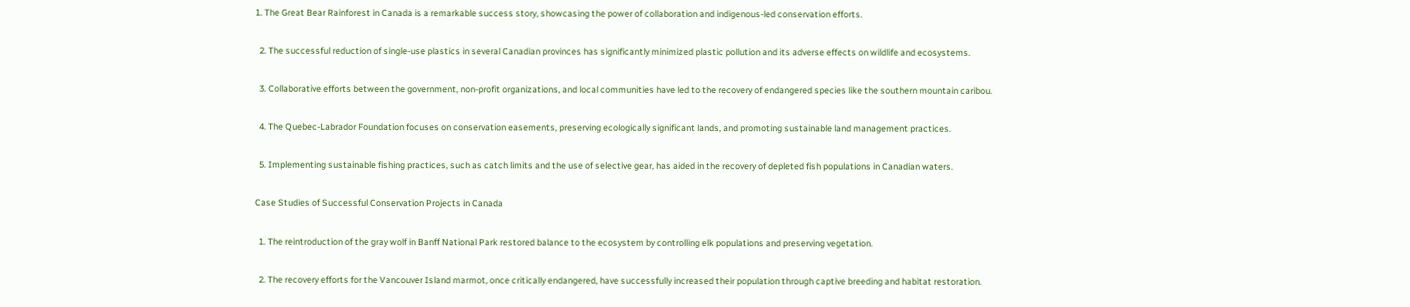1. The Great Bear Rainforest in Canada is a remarkable success story, showcasing the power of collaboration and indigenous-led conservation efforts.

  2. The successful reduction of single-use plastics in several Canadian provinces has significantly minimized plastic pollution and its adverse effects on wildlife and ecosystems.

  3. Collaborative efforts between the government, non-profit organizations, and local communities have led to the recovery of endangered species like the southern mountain caribou.

  4. The Quebec-Labrador Foundation focuses on conservation easements, preserving ecologically significant lands, and promoting sustainable land management practices.

  5. Implementing sustainable fishing practices, such as catch limits and the use of selective gear, has aided in the recovery of depleted fish populations in Canadian waters.

Case Studies of Successful Conservation Projects in Canada

  1. The reintroduction of the gray wolf in Banff National Park restored balance to the ecosystem by controlling elk populations and preserving vegetation.

  2. The recovery efforts for the Vancouver Island marmot, once critically endangered, have successfully increased their population through captive breeding and habitat restoration.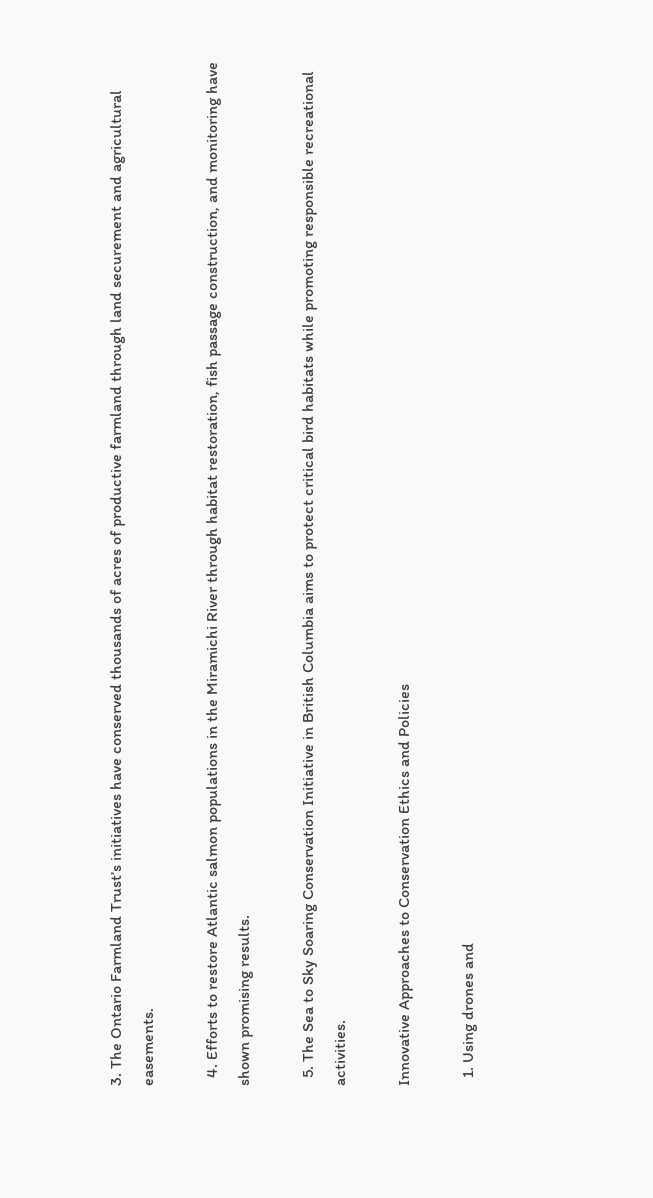3. The Ontario Farmland Trust’s initiatives have conserved thousands of acres of productive farmland through land securement and agricultural easements.

  4. Efforts to restore Atlantic salmon populations in the Miramichi River through habitat restoration, fish passage construction, and monitoring have shown promising results.

  5. The Sea to Sky Soaring Conservation Initiative in British Columbia aims to protect critical bird habitats while promoting responsible recreational activities.

Innovative Approaches to Conservation Ethics and Policies

  1. Using drones and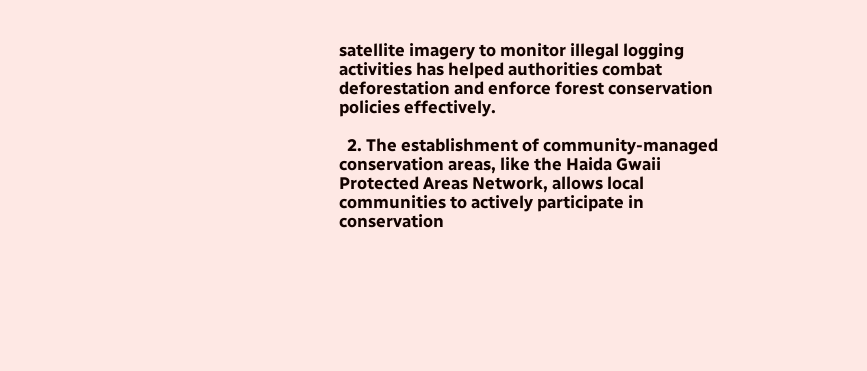satellite imagery to monitor illegal logging activities has helped authorities combat deforestation and enforce forest conservation policies effectively.

  2. The establishment of community-managed conservation areas, like the Haida Gwaii Protected Areas Network, allows local communities to actively participate in conservation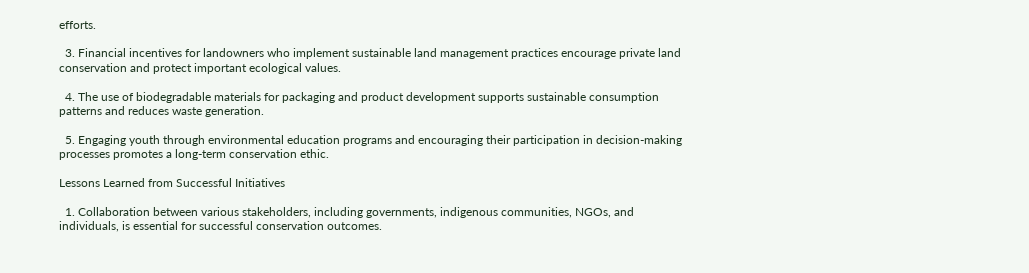efforts.

  3. Financial incentives for landowners who implement sustainable land management practices encourage private land conservation and protect important ecological values.

  4. The use of biodegradable materials for packaging and product development supports sustainable consumption patterns and reduces waste generation.

  5. Engaging youth through environmental education programs and encouraging their participation in decision-making processes promotes a long-term conservation ethic.

Lessons Learned from Successful Initiatives

  1. Collaboration between various stakeholders, including governments, indigenous communities, NGOs, and individuals, is essential for successful conservation outcomes.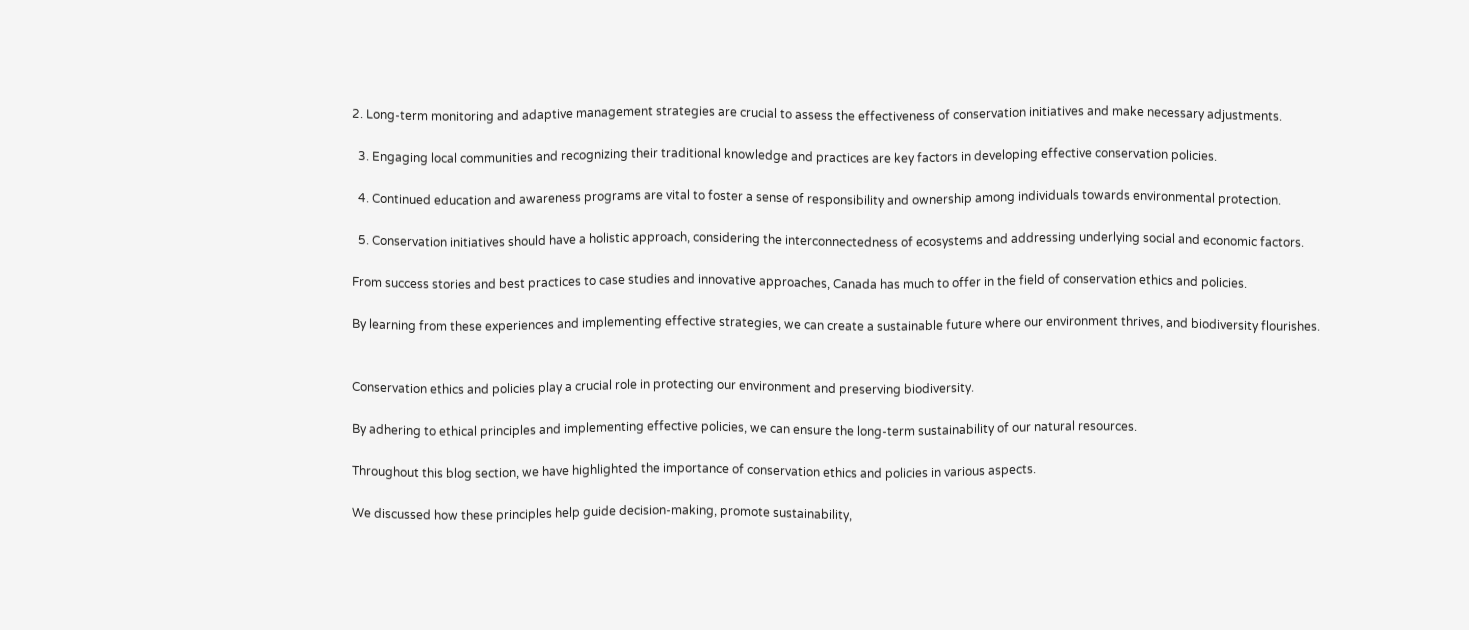2. Long-term monitoring and adaptive management strategies are crucial to assess the effectiveness of conservation initiatives and make necessary adjustments.

  3. Engaging local communities and recognizing their traditional knowledge and practices are key factors in developing effective conservation policies.

  4. Continued education and awareness programs are vital to foster a sense of responsibility and ownership among individuals towards environmental protection.

  5. Conservation initiatives should have a holistic approach, considering the interconnectedness of ecosystems and addressing underlying social and economic factors.

From success stories and best practices to case studies and innovative approaches, Canada has much to offer in the field of conservation ethics and policies.

By learning from these experiences and implementing effective strategies, we can create a sustainable future where our environment thrives, and biodiversity flourishes.


Conservation ethics and policies play a crucial role in protecting our environment and preserving biodiversity.

By adhering to ethical principles and implementing effective policies, we can ensure the long-term sustainability of our natural resources.

Throughout this blog section, we have highlighted the importance of conservation ethics and policies in various aspects.

We discussed how these principles help guide decision-making, promote sustainability,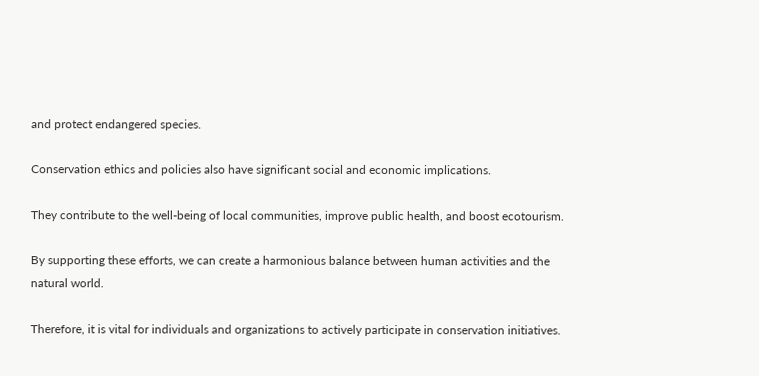and protect endangered species.

Conservation ethics and policies also have significant social and economic implications.

They contribute to the well-being of local communities, improve public health, and boost ecotourism.

By supporting these efforts, we can create a harmonious balance between human activities and the natural world.

Therefore, it is vital for individuals and organizations to actively participate in conservation initiatives.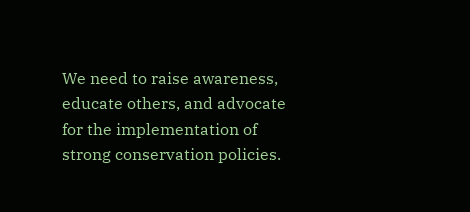We need to raise awareness, educate others, and advocate for the implementation of strong conservation policies.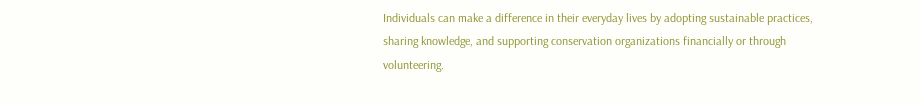Individuals can make a difference in their everyday lives by adopting sustainable practices, sharing knowledge, and supporting conservation organizations financially or through volunteering.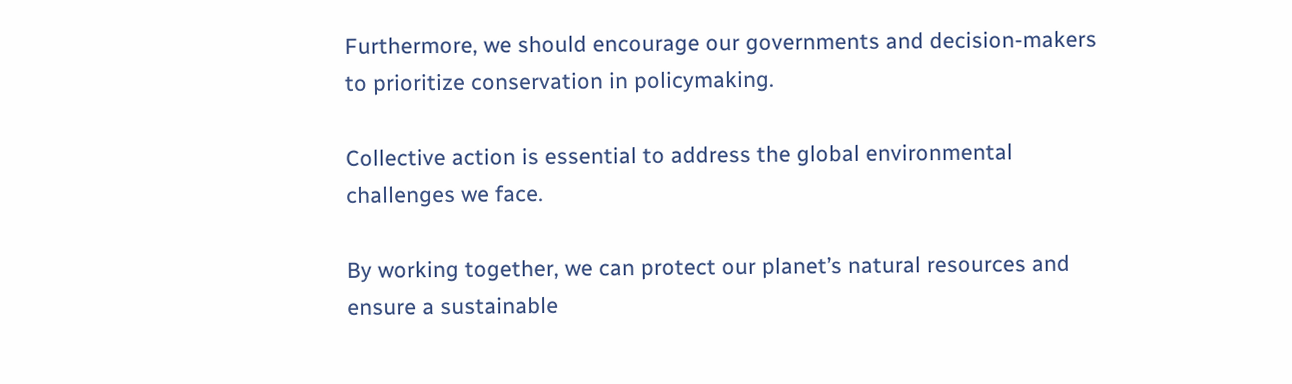Furthermore, we should encourage our governments and decision-makers to prioritize conservation in policymaking.

Collective action is essential to address the global environmental challenges we face.

By working together, we can protect our planet’s natural resources and ensure a sustainable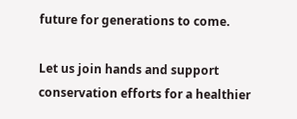future for generations to come.

Let us join hands and support conservation efforts for a healthier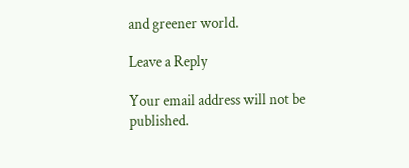and greener world.

Leave a Reply

Your email address will not be published.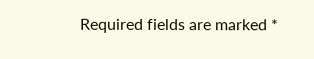Required fields are marked *